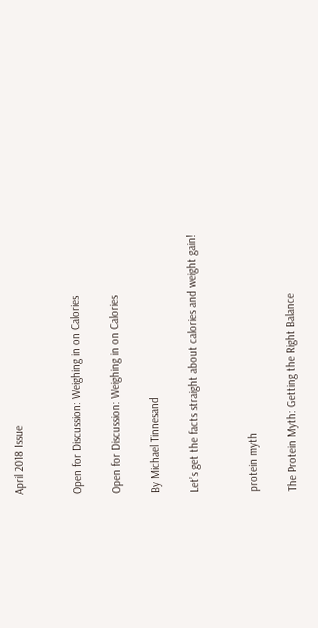April 2018 Issue


Open for Discussion: Weighing in on Calories

Open for Discussion: Weighing in on Calories

By Michael Tinnesand

Let’s get the facts straight about calories and weight gain!


protein myth

The Protein Myth: Getting the Right Balance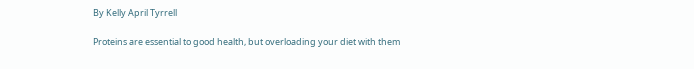By Kelly April Tyrrell

Proteins are essential to good health, but overloading your diet with them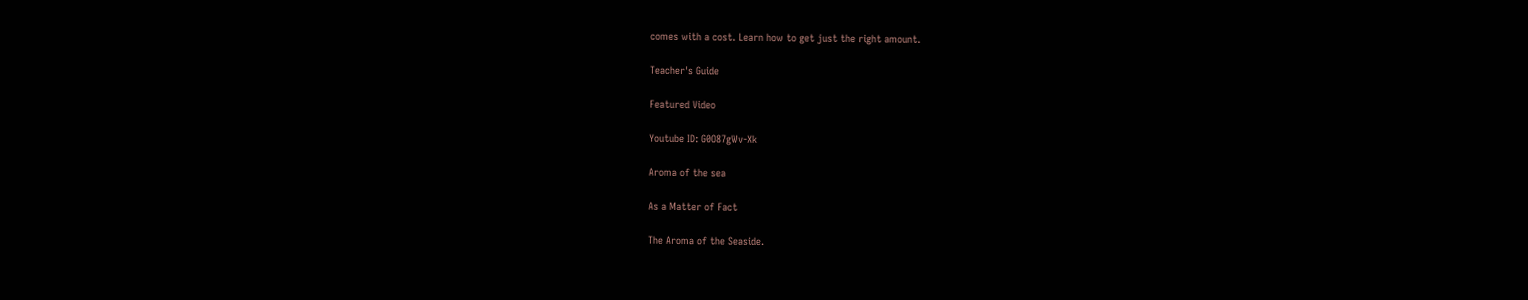comes with a cost. Learn how to get just the right amount.

Teacher's Guide

Featured Video

Youtube ID: G0O87gWv-Xk

Aroma of the sea

As a Matter of Fact

The Aroma of the Seaside.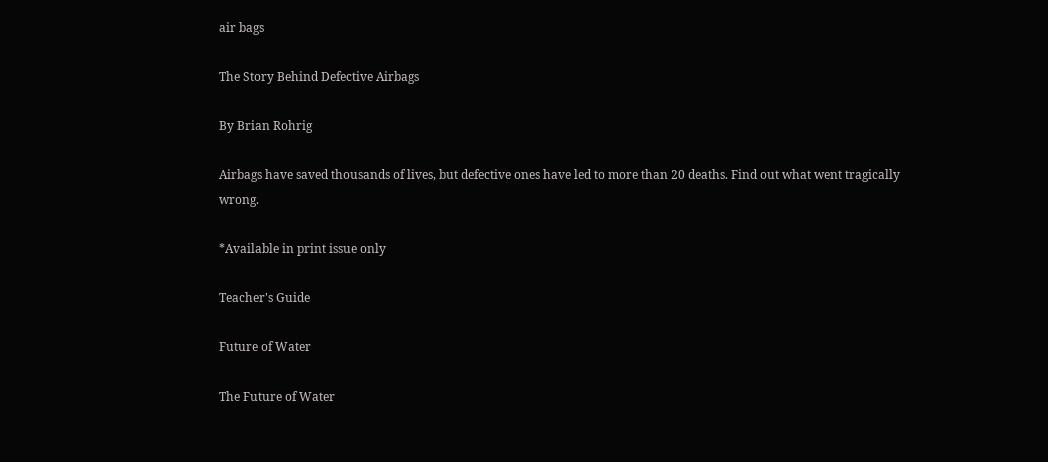air bags

The Story Behind Defective Airbags

By Brian Rohrig

Airbags have saved thousands of lives, but defective ones have led to more than 20 deaths. Find out what went tragically wrong.

*Available in print issue only

Teacher's Guide

Future of Water

The Future of Water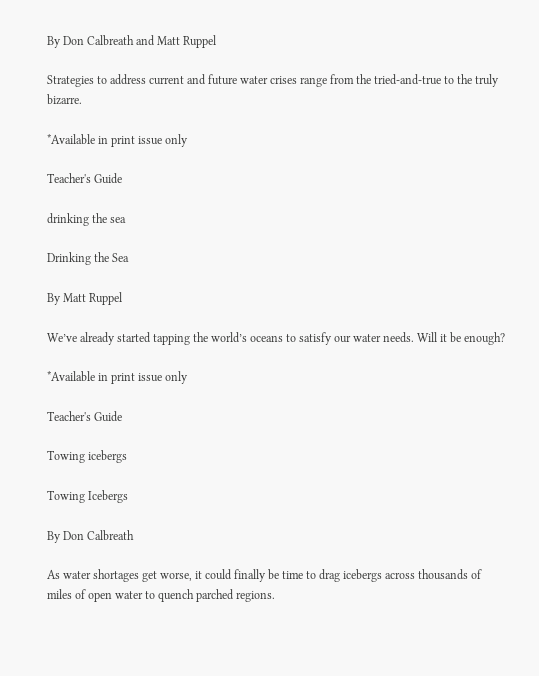By Don Calbreath and Matt Ruppel

Strategies to address current and future water crises range from the tried-and-true to the truly bizarre.

*Available in print issue only

Teacher's Guide

drinking the sea

Drinking the Sea

By Matt Ruppel

We’ve already started tapping the world’s oceans to satisfy our water needs. Will it be enough?

*Available in print issue only

Teacher's Guide

Towing icebergs

Towing Icebergs

By Don Calbreath

As water shortages get worse, it could finally be time to drag icebergs across thousands of miles of open water to quench parched regions.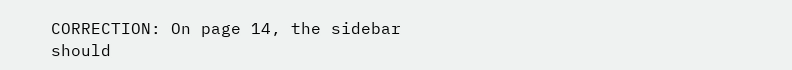CORRECTION: On page 14, the sidebar should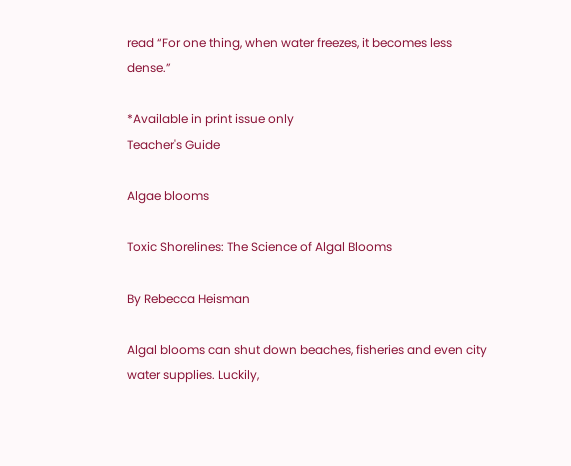read “For one thing, when water freezes, it becomes less dense.”

*Available in print issue only
Teacher's Guide

Algae blooms

Toxic Shorelines: The Science of Algal Blooms

By Rebecca Heisman

Algal blooms can shut down beaches, fisheries and even city water supplies. Luckily,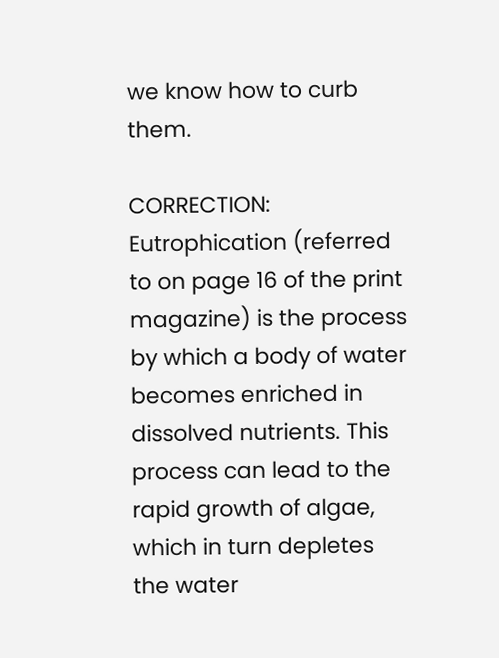we know how to curb them.

CORRECTION: Eutrophication (referred to on page 16 of the print magazine) is the process by which a body of water becomes enriched in dissolved nutrients. This process can lead to the rapid growth of algae, which in turn depletes the water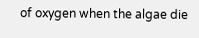of oxygen when the algae die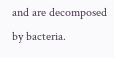and are decomposed by bacteria.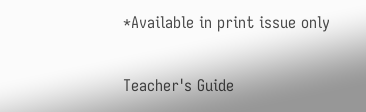*Available in print issue only

Teacher's Guide